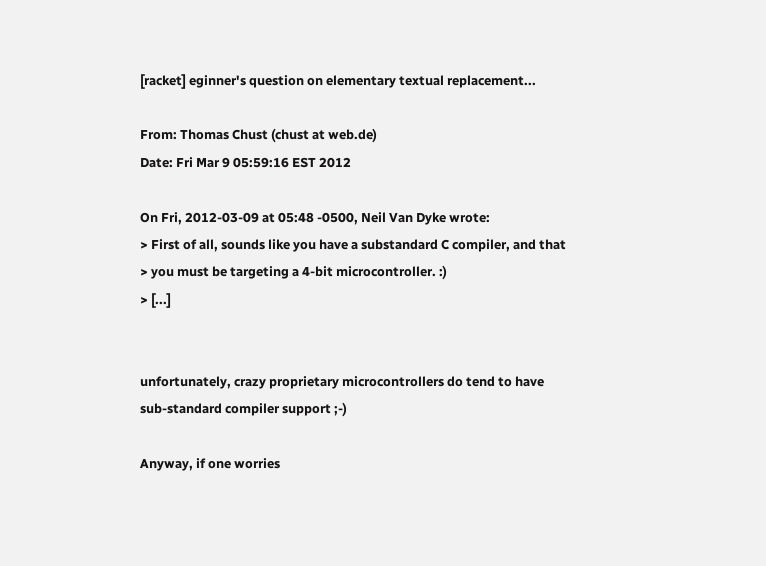[racket] eginner's question on elementary textual replacement...

From: Thomas Chust (chust at web.de)
Date: Fri Mar 9 05:59:16 EST 2012

On Fri, 2012-03-09 at 05:48 -0500, Neil Van Dyke wrote:
> First of all, sounds like you have a substandard C compiler, and that
> you must be targeting a 4-bit microcontroller. :)
> [...]


unfortunately, crazy proprietary microcontrollers do tend to have
sub-standard compiler support ;-)

Anyway, if one worries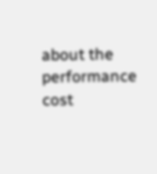about the performance cost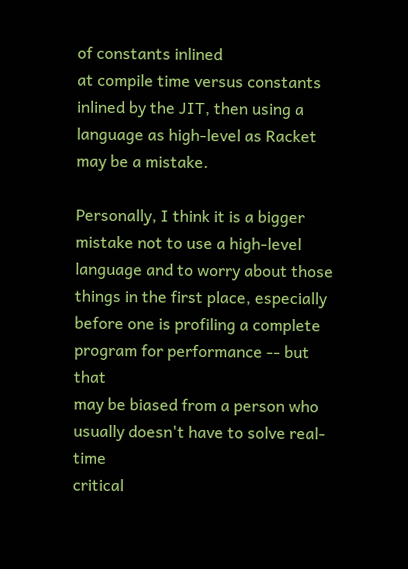of constants inlined
at compile time versus constants inlined by the JIT, then using a
language as high-level as Racket may be a mistake.

Personally, I think it is a bigger mistake not to use a high-level
language and to worry about those things in the first place, especially
before one is profiling a complete program for performance -- but that
may be biased from a person who usually doesn't have to solve real-time
critical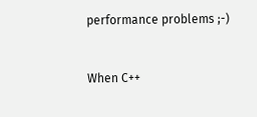performance problems ;-)


When C++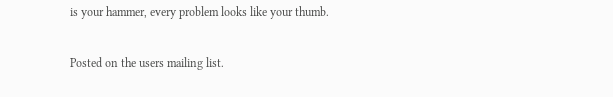is your hammer, every problem looks like your thumb.

Posted on the users mailing list.